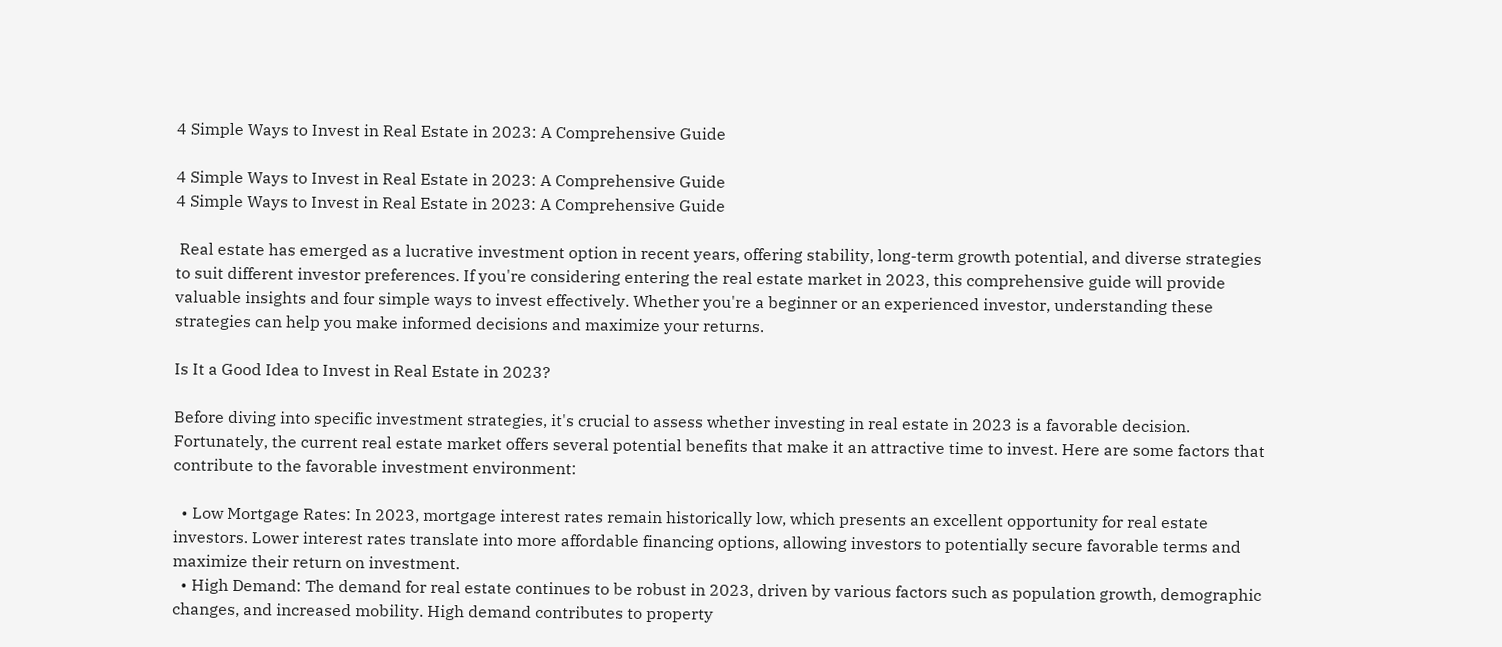4 Simple Ways to Invest in Real Estate in 2023: A Comprehensive Guide

4 Simple Ways to Invest in Real Estate in 2023: A Comprehensive Guide
4 Simple Ways to Invest in Real Estate in 2023: A Comprehensive Guide

 Real estate has emerged as a lucrative investment option in recent years, offering stability, long-term growth potential, and diverse strategies to suit different investor preferences. If you're considering entering the real estate market in 2023, this comprehensive guide will provide valuable insights and four simple ways to invest effectively. Whether you're a beginner or an experienced investor, understanding these strategies can help you make informed decisions and maximize your returns.

Is It a Good Idea to Invest in Real Estate in 2023?

Before diving into specific investment strategies, it's crucial to assess whether investing in real estate in 2023 is a favorable decision. Fortunately, the current real estate market offers several potential benefits that make it an attractive time to invest. Here are some factors that contribute to the favorable investment environment:

  • Low Mortgage Rates: In 2023, mortgage interest rates remain historically low, which presents an excellent opportunity for real estate investors. Lower interest rates translate into more affordable financing options, allowing investors to potentially secure favorable terms and maximize their return on investment.
  • High Demand: The demand for real estate continues to be robust in 2023, driven by various factors such as population growth, demographic changes, and increased mobility. High demand contributes to property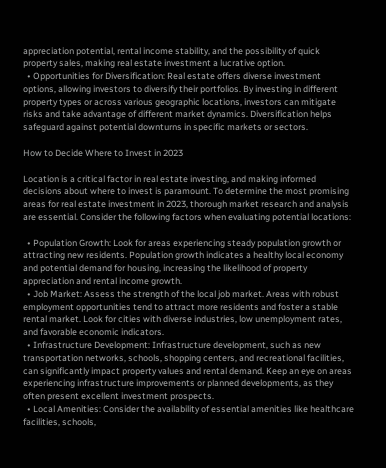appreciation potential, rental income stability, and the possibility of quick property sales, making real estate investment a lucrative option.
  • Opportunities for Diversification: Real estate offers diverse investment options, allowing investors to diversify their portfolios. By investing in different property types or across various geographic locations, investors can mitigate risks and take advantage of different market dynamics. Diversification helps safeguard against potential downturns in specific markets or sectors.

How to Decide Where to Invest in 2023

Location is a critical factor in real estate investing, and making informed decisions about where to invest is paramount. To determine the most promising areas for real estate investment in 2023, thorough market research and analysis are essential. Consider the following factors when evaluating potential locations:

  • Population Growth: Look for areas experiencing steady population growth or attracting new residents. Population growth indicates a healthy local economy and potential demand for housing, increasing the likelihood of property appreciation and rental income growth.
  • Job Market: Assess the strength of the local job market. Areas with robust employment opportunities tend to attract more residents and foster a stable rental market. Look for cities with diverse industries, low unemployment rates, and favorable economic indicators.
  • Infrastructure Development: Infrastructure development, such as new transportation networks, schools, shopping centers, and recreational facilities, can significantly impact property values and rental demand. Keep an eye on areas experiencing infrastructure improvements or planned developments, as they often present excellent investment prospects.
  • Local Amenities: Consider the availability of essential amenities like healthcare facilities, schools,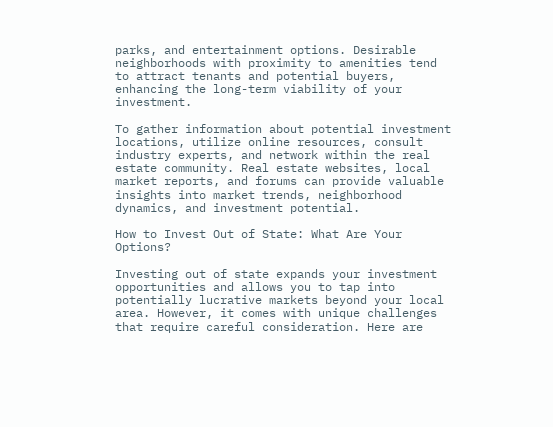parks, and entertainment options. Desirable neighborhoods with proximity to amenities tend to attract tenants and potential buyers, enhancing the long-term viability of your investment.

To gather information about potential investment locations, utilize online resources, consult industry experts, and network within the real estate community. Real estate websites, local market reports, and forums can provide valuable insights into market trends, neighborhood dynamics, and investment potential.

How to Invest Out of State: What Are Your Options?

Investing out of state expands your investment opportunities and allows you to tap into potentially lucrative markets beyond your local area. However, it comes with unique challenges that require careful consideration. Here are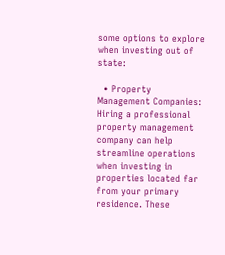some options to explore when investing out of state:

  • Property Management Companies: Hiring a professional property management company can help streamline operations when investing in properties located far from your primary residence. These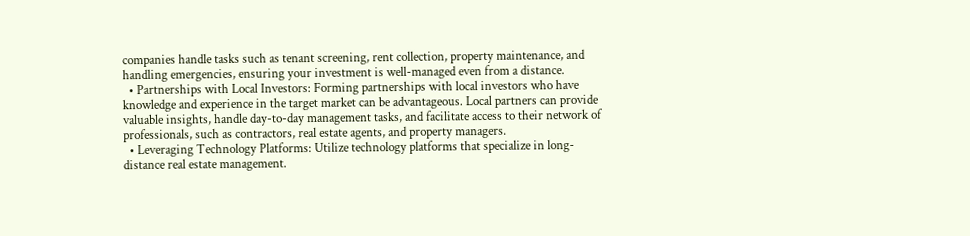companies handle tasks such as tenant screening, rent collection, property maintenance, and handling emergencies, ensuring your investment is well-managed even from a distance.
  • Partnerships with Local Investors: Forming partnerships with local investors who have knowledge and experience in the target market can be advantageous. Local partners can provide valuable insights, handle day-to-day management tasks, and facilitate access to their network of professionals, such as contractors, real estate agents, and property managers.
  • Leveraging Technology Platforms: Utilize technology platforms that specialize in long-distance real estate management.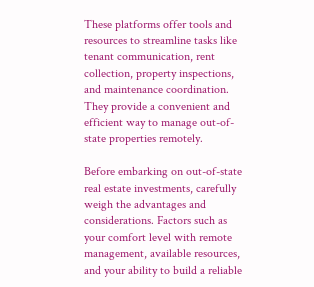These platforms offer tools and resources to streamline tasks like tenant communication, rent collection, property inspections, and maintenance coordination. They provide a convenient and efficient way to manage out-of-state properties remotely.

Before embarking on out-of-state real estate investments, carefully weigh the advantages and considerations. Factors such as your comfort level with remote management, available resources, and your ability to build a reliable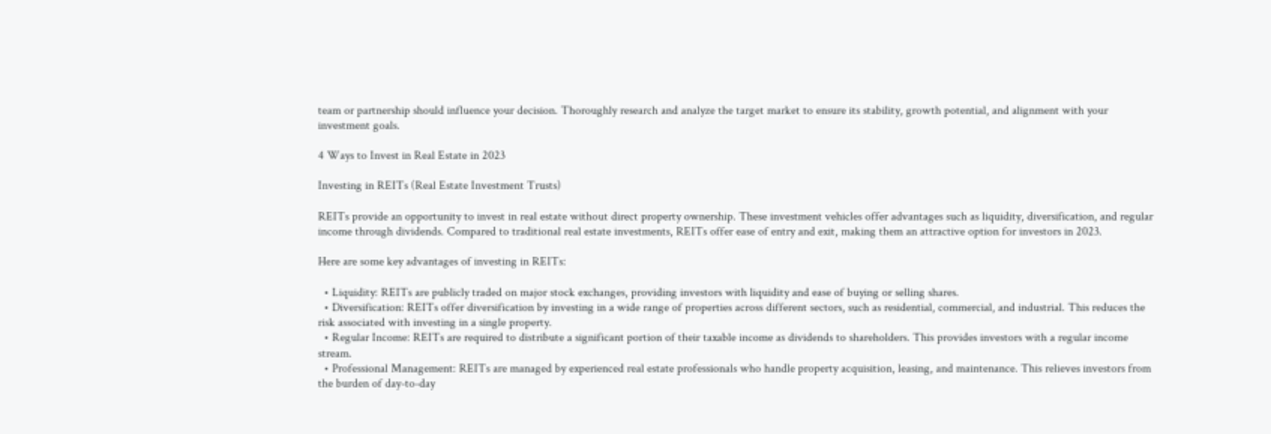team or partnership should influence your decision. Thoroughly research and analyze the target market to ensure its stability, growth potential, and alignment with your investment goals.

4 Ways to Invest in Real Estate in 2023

Investing in REITs (Real Estate Investment Trusts)

REITs provide an opportunity to invest in real estate without direct property ownership. These investment vehicles offer advantages such as liquidity, diversification, and regular income through dividends. Compared to traditional real estate investments, REITs offer ease of entry and exit, making them an attractive option for investors in 2023.

Here are some key advantages of investing in REITs:

  • Liquidity: REITs are publicly traded on major stock exchanges, providing investors with liquidity and ease of buying or selling shares.
  • Diversification: REITs offer diversification by investing in a wide range of properties across different sectors, such as residential, commercial, and industrial. This reduces the risk associated with investing in a single property.
  • Regular Income: REITs are required to distribute a significant portion of their taxable income as dividends to shareholders. This provides investors with a regular income stream.
  • Professional Management: REITs are managed by experienced real estate professionals who handle property acquisition, leasing, and maintenance. This relieves investors from the burden of day-to-day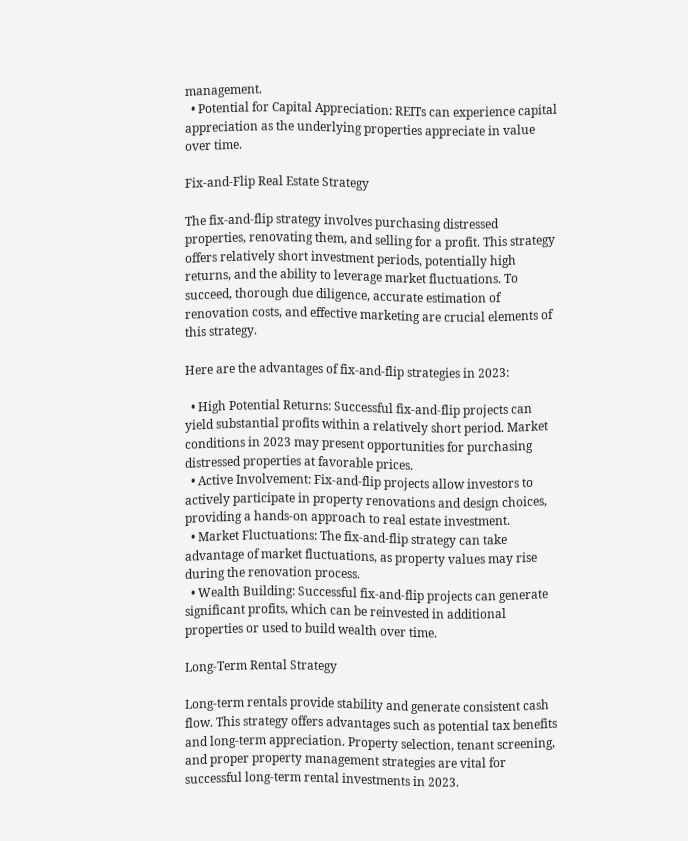management.
  • Potential for Capital Appreciation: REITs can experience capital appreciation as the underlying properties appreciate in value over time.

Fix-and-Flip Real Estate Strategy

The fix-and-flip strategy involves purchasing distressed properties, renovating them, and selling for a profit. This strategy offers relatively short investment periods, potentially high returns, and the ability to leverage market fluctuations. To succeed, thorough due diligence, accurate estimation of renovation costs, and effective marketing are crucial elements of this strategy.

Here are the advantages of fix-and-flip strategies in 2023:

  • High Potential Returns: Successful fix-and-flip projects can yield substantial profits within a relatively short period. Market conditions in 2023 may present opportunities for purchasing distressed properties at favorable prices.
  • Active Involvement: Fix-and-flip projects allow investors to actively participate in property renovations and design choices, providing a hands-on approach to real estate investment.
  • Market Fluctuations: The fix-and-flip strategy can take advantage of market fluctuations, as property values may rise during the renovation process.
  • Wealth Building: Successful fix-and-flip projects can generate significant profits, which can be reinvested in additional properties or used to build wealth over time.

Long-Term Rental Strategy

Long-term rentals provide stability and generate consistent cash flow. This strategy offers advantages such as potential tax benefits and long-term appreciation. Property selection, tenant screening, and proper property management strategies are vital for successful long-term rental investments in 2023.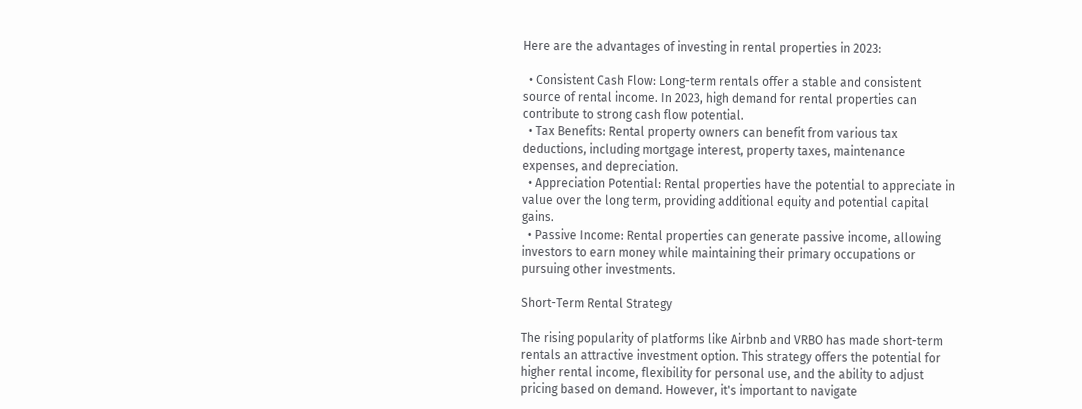Here are the advantages of investing in rental properties in 2023:

  • Consistent Cash Flow: Long-term rentals offer a stable and consistent source of rental income. In 2023, high demand for rental properties can contribute to strong cash flow potential.
  • Tax Benefits: Rental property owners can benefit from various tax deductions, including mortgage interest, property taxes, maintenance expenses, and depreciation.
  • Appreciation Potential: Rental properties have the potential to appreciate in value over the long term, providing additional equity and potential capital gains.
  • Passive Income: Rental properties can generate passive income, allowing investors to earn money while maintaining their primary occupations or pursuing other investments.

Short-Term Rental Strategy

The rising popularity of platforms like Airbnb and VRBO has made short-term rentals an attractive investment option. This strategy offers the potential for higher rental income, flexibility for personal use, and the ability to adjust pricing based on demand. However, it's important to navigate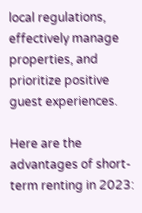local regulations, effectively manage properties, and prioritize positive guest experiences.

Here are the advantages of short-term renting in 2023: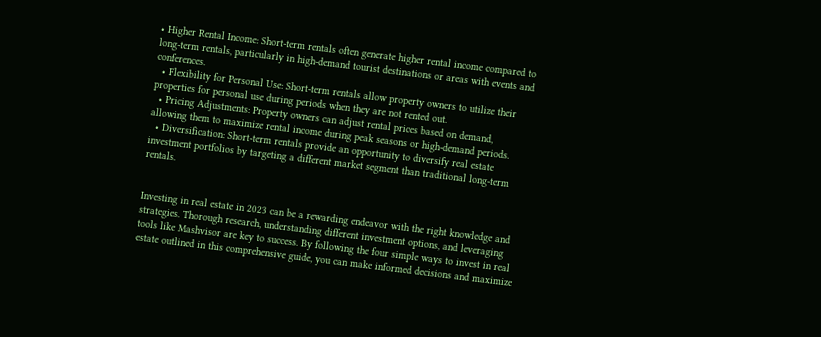• Higher Rental Income: Short-term rentals often generate higher rental income compared to long-term rentals, particularly in high-demand tourist destinations or areas with events and conferences.
  • Flexibility for Personal Use: Short-term rentals allow property owners to utilize their properties for personal use during periods when they are not rented out.
  • Pricing Adjustments: Property owners can adjust rental prices based on demand, allowing them to maximize rental income during peak seasons or high-demand periods.
  • Diversification: Short-term rentals provide an opportunity to diversify real estate investment portfolios by targeting a different market segment than traditional long-term rentals.


Investing in real estate in 2023 can be a rewarding endeavor with the right knowledge and strategies. Thorough research, understanding different investment options, and leveraging tools like Mashvisor are key to success. By following the four simple ways to invest in real estate outlined in this comprehensive guide, you can make informed decisions and maximize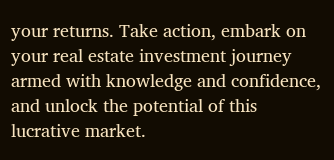your returns. Take action, embark on your real estate investment journey armed with knowledge and confidence, and unlock the potential of this lucrative market.